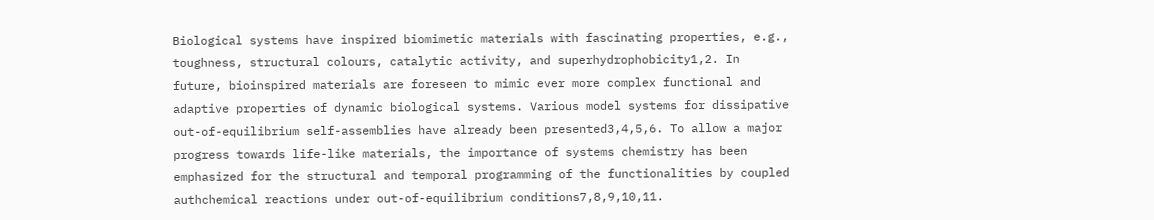Biological systems have inspired biomimetic materials with fascinating properties, e.g., toughness, structural colours, catalytic activity, and superhydrophobicity1,2. In future, bioinspired materials are foreseen to mimic ever more complex functional and adaptive properties of dynamic biological systems. Various model systems for dissipative out-of-equilibrium self-assemblies have already been presented3,4,5,6. To allow a major progress towards life-like materials, the importance of systems chemistry has been emphasized for the structural and temporal programming of the functionalities by coupled authchemical reactions under out-of-equilibrium conditions7,8,9,10,11.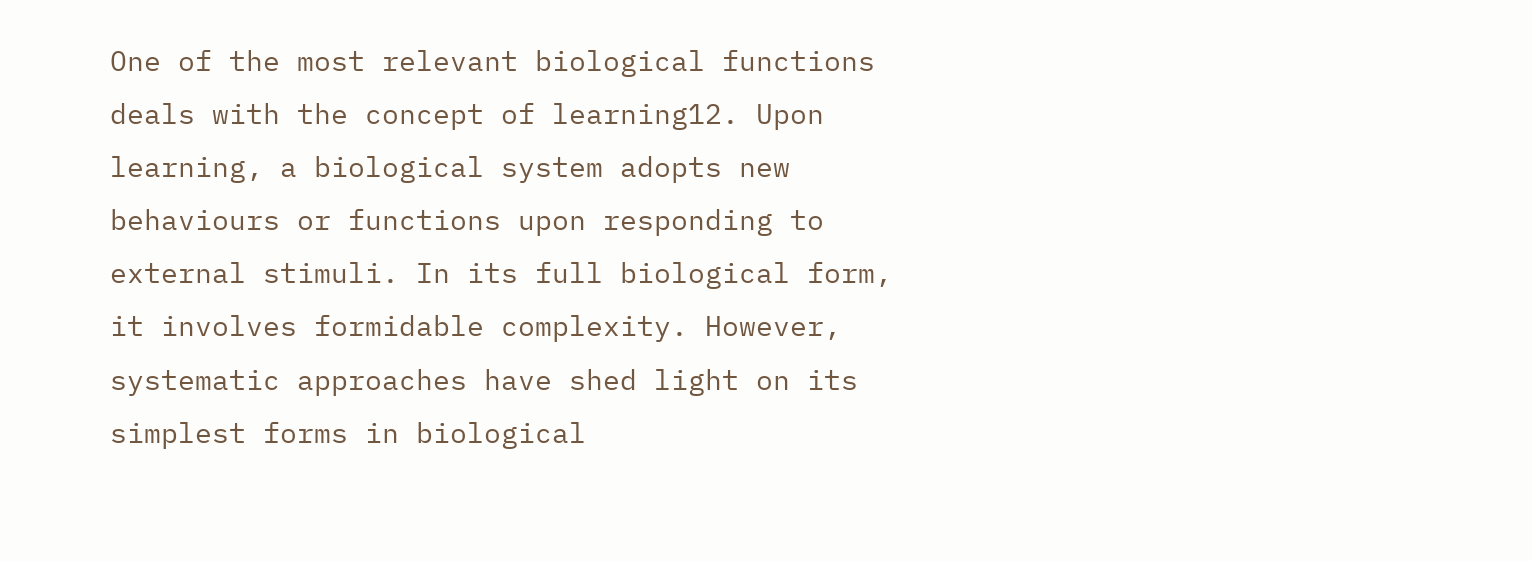One of the most relevant biological functions deals with the concept of learning12. Upon learning, a biological system adopts new behaviours or functions upon responding to external stimuli. In its full biological form, it involves formidable complexity. However, systematic approaches have shed light on its simplest forms in biological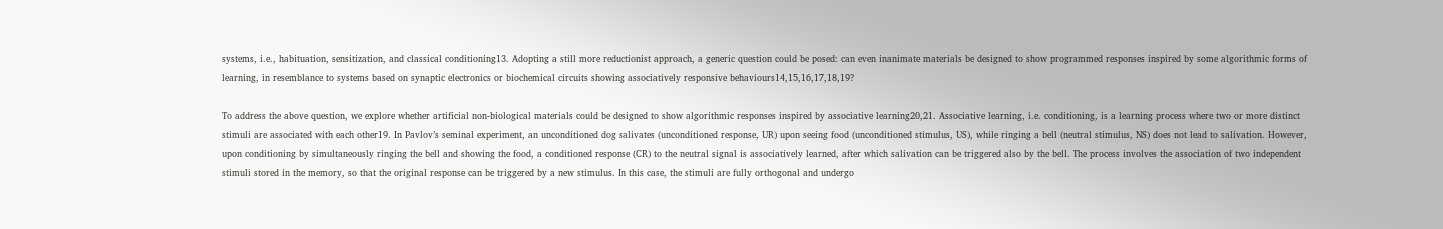systems, i.e., habituation, sensitization, and classical conditioning13. Adopting a still more reductionist approach, a generic question could be posed: can even inanimate materials be designed to show programmed responses inspired by some algorithmic forms of learning, in resemblance to systems based on synaptic electronics or biochemical circuits showing associatively responsive behaviours14,15,16,17,18,19?

To address the above question, we explore whether artificial non-biological materials could be designed to show algorithmic responses inspired by associative learning20,21. Associative learning, i.e. conditioning, is a learning process where two or more distinct stimuli are associated with each other19. In Pavlov’s seminal experiment, an unconditioned dog salivates (unconditioned response, UR) upon seeing food (unconditioned stimulus, US), while ringing a bell (neutral stimulus, NS) does not lead to salivation. However, upon conditioning by simultaneously ringing the bell and showing the food, a conditioned response (CR) to the neutral signal is associatively learned, after which salivation can be triggered also by the bell. The process involves the association of two independent stimuli stored in the memory, so that the original response can be triggered by a new stimulus. In this case, the stimuli are fully orthogonal and undergo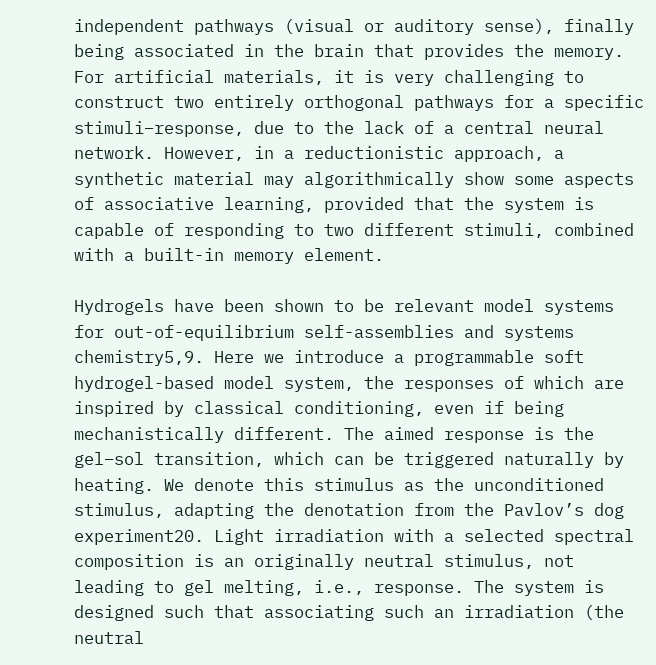independent pathways (visual or auditory sense), finally being associated in the brain that provides the memory. For artificial materials, it is very challenging to construct two entirely orthogonal pathways for a specific stimuli–response, due to the lack of a central neural network. However, in a reductionistic approach, a synthetic material may algorithmically show some aspects of associative learning, provided that the system is capable of responding to two different stimuli, combined with a built-in memory element.

Hydrogels have been shown to be relevant model systems for out-of-equilibrium self-assemblies and systems chemistry5,9. Here we introduce a programmable soft hydrogel-based model system, the responses of which are inspired by classical conditioning, even if being mechanistically different. The aimed response is the gel–sol transition, which can be triggered naturally by heating. We denote this stimulus as the unconditioned stimulus, adapting the denotation from the Pavlov’s dog experiment20. Light irradiation with a selected spectral composition is an originally neutral stimulus, not leading to gel melting, i.e., response. The system is designed such that associating such an irradiation (the neutral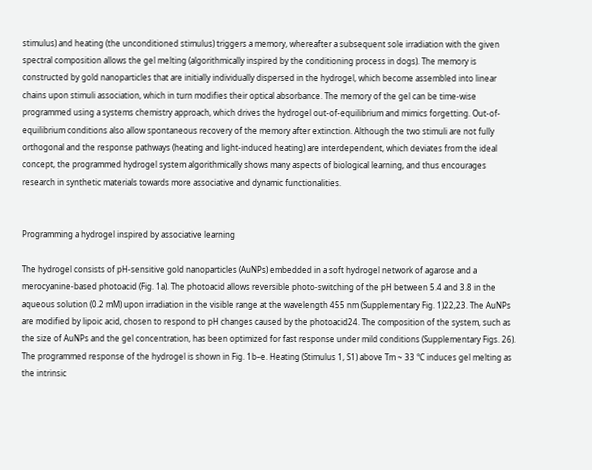stimulus) and heating (the unconditioned stimulus) triggers a memory, whereafter a subsequent sole irradiation with the given spectral composition allows the gel melting (algorithmically inspired by the conditioning process in dogs). The memory is constructed by gold nanoparticles that are initially individually dispersed in the hydrogel, which become assembled into linear chains upon stimuli association, which in turn modifies their optical absorbance. The memory of the gel can be time-wise programmed using a systems chemistry approach, which drives the hydrogel out-of-equilibrium and mimics forgetting. Out-of-equilibrium conditions also allow spontaneous recovery of the memory after extinction. Although the two stimuli are not fully orthogonal and the response pathways (heating and light-induced heating) are interdependent, which deviates from the ideal concept, the programmed hydrogel system algorithmically shows many aspects of biological learning, and thus encourages research in synthetic materials towards more associative and dynamic functionalities.


Programming a hydrogel inspired by associative learning

The hydrogel consists of pH-sensitive gold nanoparticles (AuNPs) embedded in a soft hydrogel network of agarose and a merocyanine-based photoacid (Fig. 1a). The photoacid allows reversible photo-switching of the pH between 5.4 and 3.8 in the aqueous solution (0.2 mM) upon irradiation in the visible range at the wavelength 455 nm (Supplementary Fig. 1)22,23. The AuNPs are modified by lipoic acid, chosen to respond to pH changes caused by the photoacid24. The composition of the system, such as the size of AuNPs and the gel concentration, has been optimized for fast response under mild conditions (Supplementary Figs. 26). The programmed response of the hydrogel is shown in Fig. 1b–e. Heating (Stimulus 1, S1) above Tm ~ 33 °C induces gel melting as the intrinsic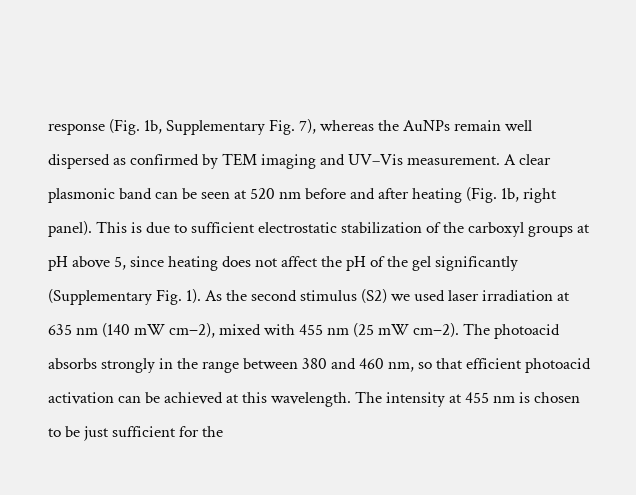response (Fig. 1b, Supplementary Fig. 7), whereas the AuNPs remain well dispersed as confirmed by TEM imaging and UV–Vis measurement. A clear plasmonic band can be seen at 520 nm before and after heating (Fig. 1b, right panel). This is due to sufficient electrostatic stabilization of the carboxyl groups at pH above 5, since heating does not affect the pH of the gel significantly (Supplementary Fig. 1). As the second stimulus (S2) we used laser irradiation at 635 nm (140 mW cm−2), mixed with 455 nm (25 mW cm−2). The photoacid absorbs strongly in the range between 380 and 460 nm, so that efficient photoacid activation can be achieved at this wavelength. The intensity at 455 nm is chosen to be just sufficient for the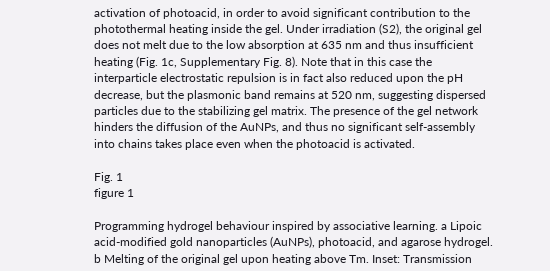activation of photoacid, in order to avoid significant contribution to the photothermal heating inside the gel. Under irradiation (S2), the original gel does not melt due to the low absorption at 635 nm and thus insufficient heating (Fig. 1c, Supplementary Fig. 8). Note that in this case the interparticle electrostatic repulsion is in fact also reduced upon the pH decrease, but the plasmonic band remains at 520 nm, suggesting dispersed particles due to the stabilizing gel matrix. The presence of the gel network hinders the diffusion of the AuNPs, and thus no significant self-assembly into chains takes place even when the photoacid is activated.

Fig. 1
figure 1

Programming hydrogel behaviour inspired by associative learning. a Lipoic acid-modified gold nanoparticles (AuNPs), photoacid, and agarose hydrogel. b Melting of the original gel upon heating above Tm. Inset: Transmission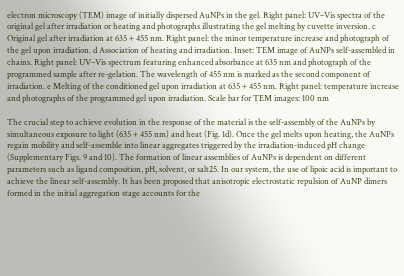electron microscopy (TEM) image of initially dispersed AuNPs in the gel. Right panel: UV–Vis spectra of the original gel after irradiation or heating and photographs illustrating the gel melting by cuvette inversion. c Original gel after irradiation at 635 + 455 nm. Right panel: the minor temperature increase and photograph of the gel upon irradiation. d Association of heating and irradiation. Inset: TEM image of AuNPs self-assembled in chains. Right panel: UV–Vis spectrum featuring enhanced absorbance at 635 nm and photograph of the programmed sample after re-gelation. The wavelength of 455 nm is marked as the second component of irradiation. e Melting of the conditioned gel upon irradiation at 635 + 455 nm. Right panel: temperature increase and photographs of the programmed gel upon irradiation. Scale bar for TEM images: 100 nm

The crucial step to achieve evolution in the response of the material is the self-assembly of the AuNPs by simultaneous exposure to light (635 + 455 nm) and heat (Fig. 1d). Once the gel melts upon heating, the AuNPs regain mobility and self-assemble into linear aggregates triggered by the irradiation-induced pH change (Supplementary Figs. 9 and 10). The formation of linear assemblies of AuNPs is dependent on different parameters such as ligand composition, pH, solvent, or salt25. In our system, the use of lipoic acid is important to achieve the linear self-assembly. It has been proposed that anisotropic electrostatic repulsion of AuNP dimers formed in the initial aggregation stage accounts for the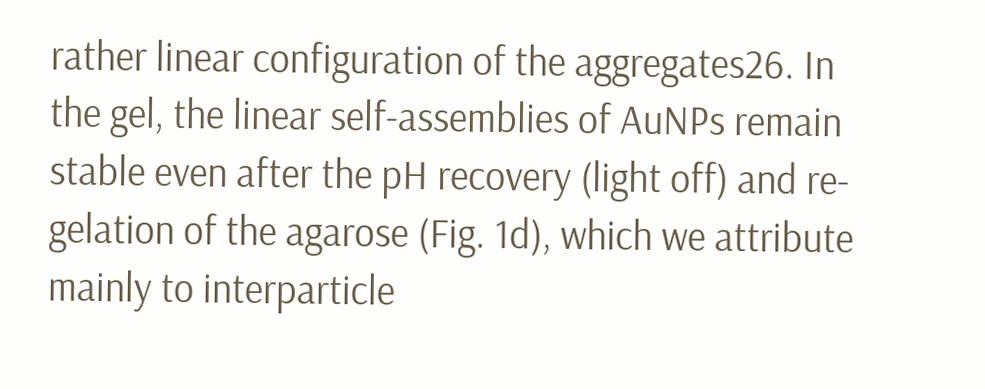rather linear configuration of the aggregates26. In the gel, the linear self-assemblies of AuNPs remain stable even after the pH recovery (light off) and re-gelation of the agarose (Fig. 1d), which we attribute mainly to interparticle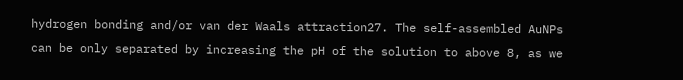hydrogen bonding and/or van der Waals attraction27. The self-assembled AuNPs can be only separated by increasing the pH of the solution to above 8, as we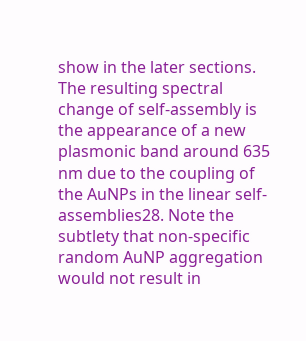show in the later sections. The resulting spectral change of self-assembly is the appearance of a new plasmonic band around 635 nm due to the coupling of the AuNPs in the linear self-assemblies28. Note the subtlety that non-specific random AuNP aggregation would not result in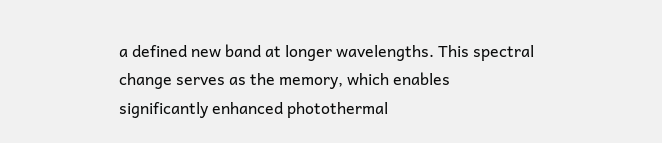a defined new band at longer wavelengths. This spectral change serves as the memory, which enables significantly enhanced photothermal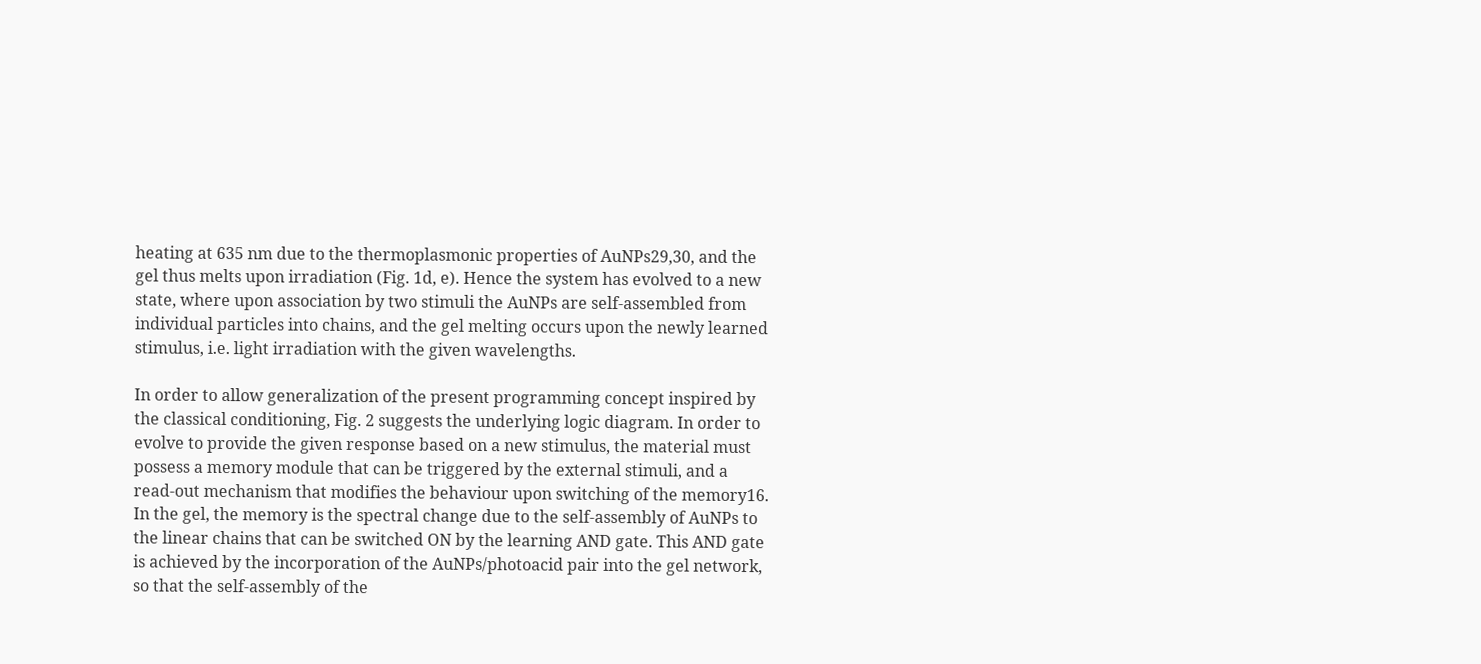heating at 635 nm due to the thermoplasmonic properties of AuNPs29,30, and the gel thus melts upon irradiation (Fig. 1d, e). Hence the system has evolved to a new state, where upon association by two stimuli the AuNPs are self-assembled from individual particles into chains, and the gel melting occurs upon the newly learned stimulus, i.e. light irradiation with the given wavelengths.

In order to allow generalization of the present programming concept inspired by the classical conditioning, Fig. 2 suggests the underlying logic diagram. In order to evolve to provide the given response based on a new stimulus, the material must possess a memory module that can be triggered by the external stimuli, and a read-out mechanism that modifies the behaviour upon switching of the memory16. In the gel, the memory is the spectral change due to the self-assembly of AuNPs to the linear chains that can be switched ON by the learning AND gate. This AND gate is achieved by the incorporation of the AuNPs/photoacid pair into the gel network, so that the self-assembly of the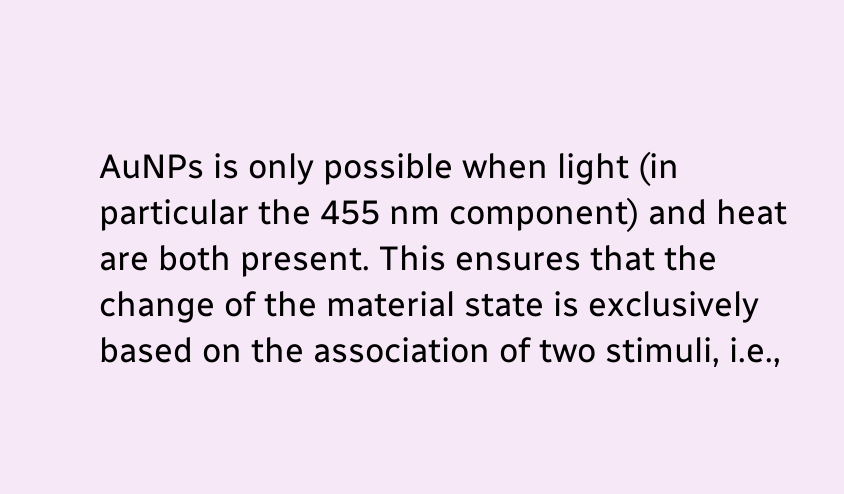AuNPs is only possible when light (in particular the 455 nm component) and heat are both present. This ensures that the change of the material state is exclusively based on the association of two stimuli, i.e.,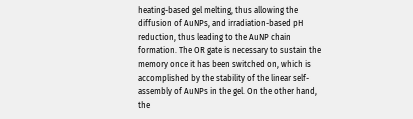heating-based gel melting, thus allowing the diffusion of AuNPs, and irradiation-based pH reduction, thus leading to the AuNP chain formation. The OR gate is necessary to sustain the memory once it has been switched on, which is accomplished by the stability of the linear self-assembly of AuNPs in the gel. On the other hand, the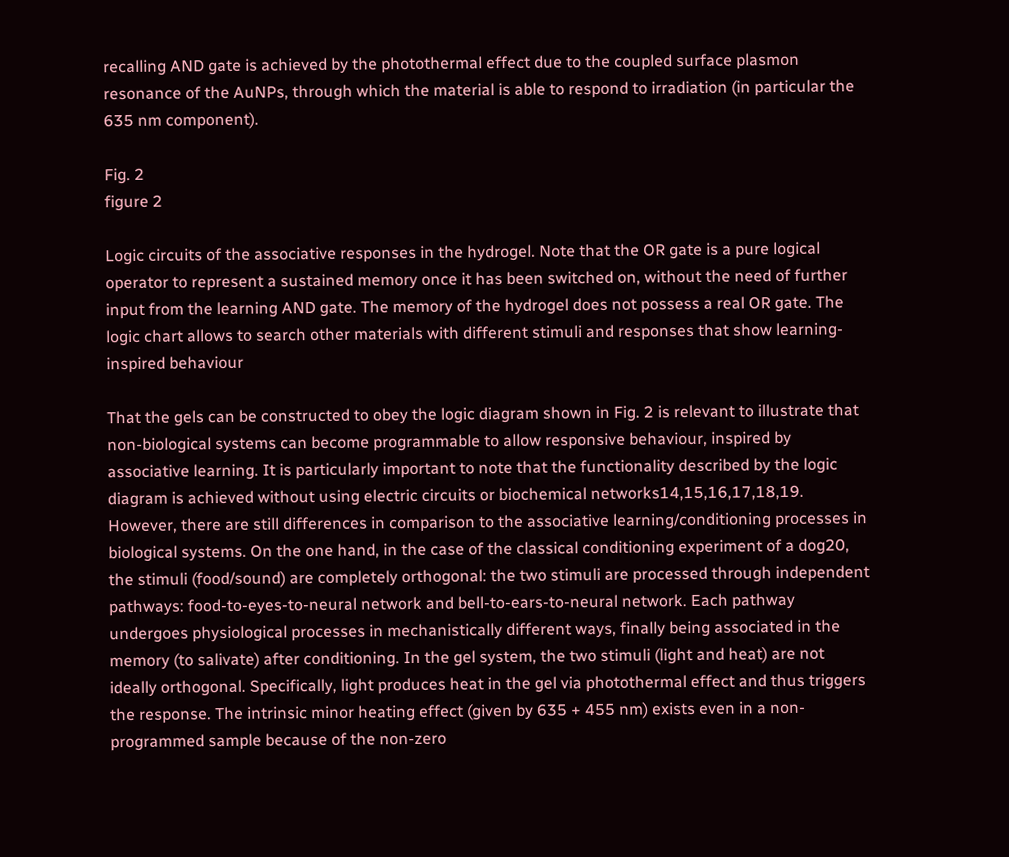recalling AND gate is achieved by the photothermal effect due to the coupled surface plasmon resonance of the AuNPs, through which the material is able to respond to irradiation (in particular the 635 nm component).

Fig. 2
figure 2

Logic circuits of the associative responses in the hydrogel. Note that the OR gate is a pure logical operator to represent a sustained memory once it has been switched on, without the need of further input from the learning AND gate. The memory of the hydrogel does not possess a real OR gate. The logic chart allows to search other materials with different stimuli and responses that show learning-inspired behaviour

That the gels can be constructed to obey the logic diagram shown in Fig. 2 is relevant to illustrate that non-biological systems can become programmable to allow responsive behaviour, inspired by associative learning. It is particularly important to note that the functionality described by the logic diagram is achieved without using electric circuits or biochemical networks14,15,16,17,18,19. However, there are still differences in comparison to the associative learning/conditioning processes in biological systems. On the one hand, in the case of the classical conditioning experiment of a dog20, the stimuli (food/sound) are completely orthogonal: the two stimuli are processed through independent pathways: food-to-eyes-to-neural network and bell-to-ears-to-neural network. Each pathway undergoes physiological processes in mechanistically different ways, finally being associated in the memory (to salivate) after conditioning. In the gel system, the two stimuli (light and heat) are not ideally orthogonal. Specifically, light produces heat in the gel via photothermal effect and thus triggers the response. The intrinsic minor heating effect (given by 635 + 455 nm) exists even in a non-programmed sample because of the non-zero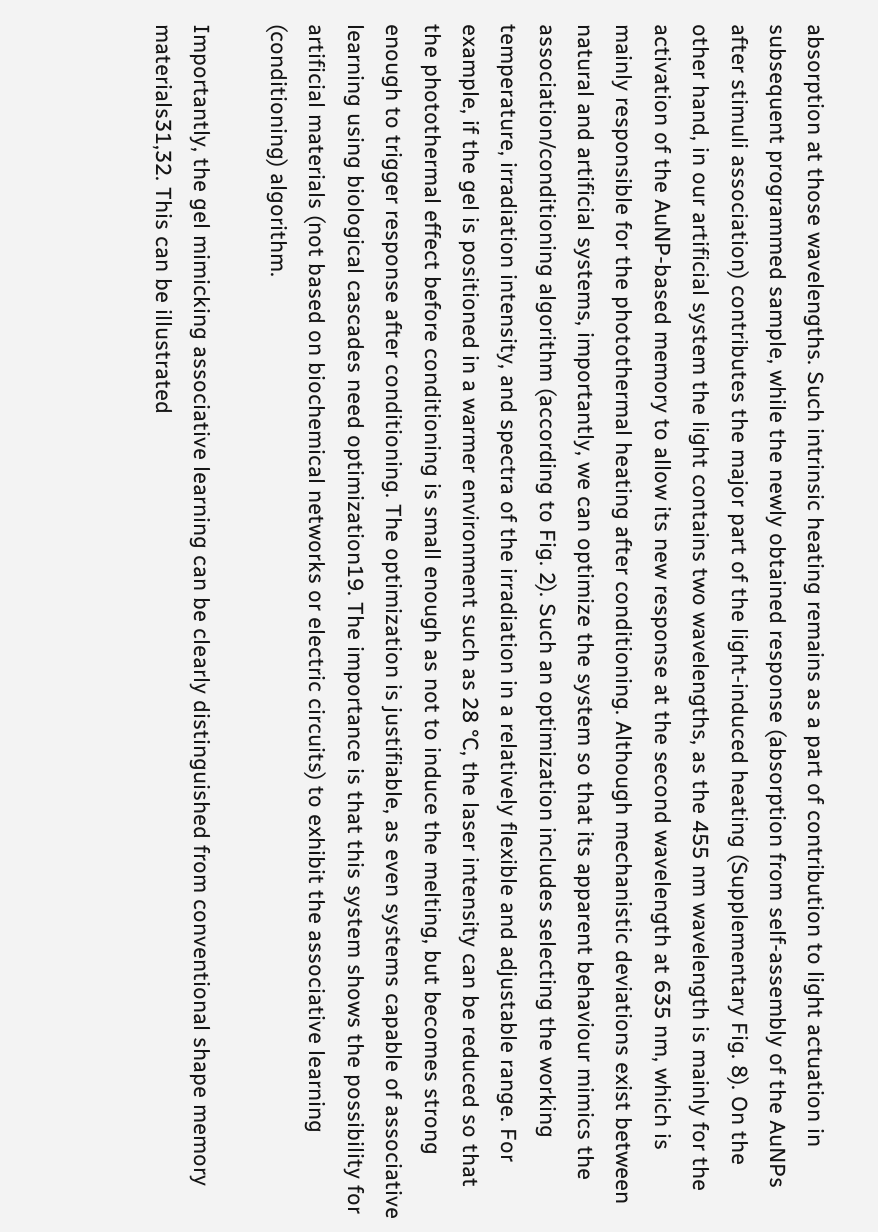absorption at those wavelengths. Such intrinsic heating remains as a part of contribution to light actuation in subsequent programmed sample, while the newly obtained response (absorption from self-assembly of the AuNPs after stimuli association) contributes the major part of the light-induced heating (Supplementary Fig. 8). On the other hand, in our artificial system the light contains two wavelengths, as the 455 nm wavelength is mainly for the activation of the AuNP-based memory to allow its new response at the second wavelength at 635 nm, which is mainly responsible for the photothermal heating after conditioning. Although mechanistic deviations exist between natural and artificial systems, importantly, we can optimize the system so that its apparent behaviour mimics the association/conditioning algorithm (according to Fig. 2). Such an optimization includes selecting the working temperature, irradiation intensity, and spectra of the irradiation in a relatively flexible and adjustable range. For example, if the gel is positioned in a warmer environment such as 28 °C, the laser intensity can be reduced so that the photothermal effect before conditioning is small enough as not to induce the melting, but becomes strong enough to trigger response after conditioning. The optimization is justifiable, as even systems capable of associative learning using biological cascades need optimization19. The importance is that this system shows the possibility for artificial materials (not based on biochemical networks or electric circuits) to exhibit the associative learning (conditioning) algorithm.

Importantly, the gel mimicking associative learning can be clearly distinguished from conventional shape memory materials31,32. This can be illustrated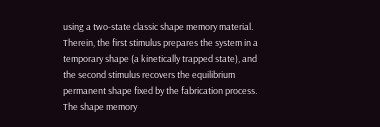using a two-state classic shape memory material. Therein, the first stimulus prepares the system in a temporary shape (a kinetically trapped state), and the second stimulus recovers the equilibrium permanent shape fixed by the fabrication process. The shape memory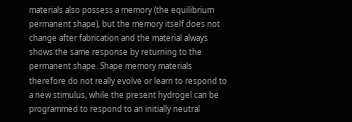materials also possess a memory (the equilibrium permanent shape), but the memory itself does not change after fabrication and the material always shows the same response by returning to the permanent shape. Shape memory materials therefore do not really evolve or learn to respond to a new stimulus, while the present hydrogel can be programmed to respond to an initially neutral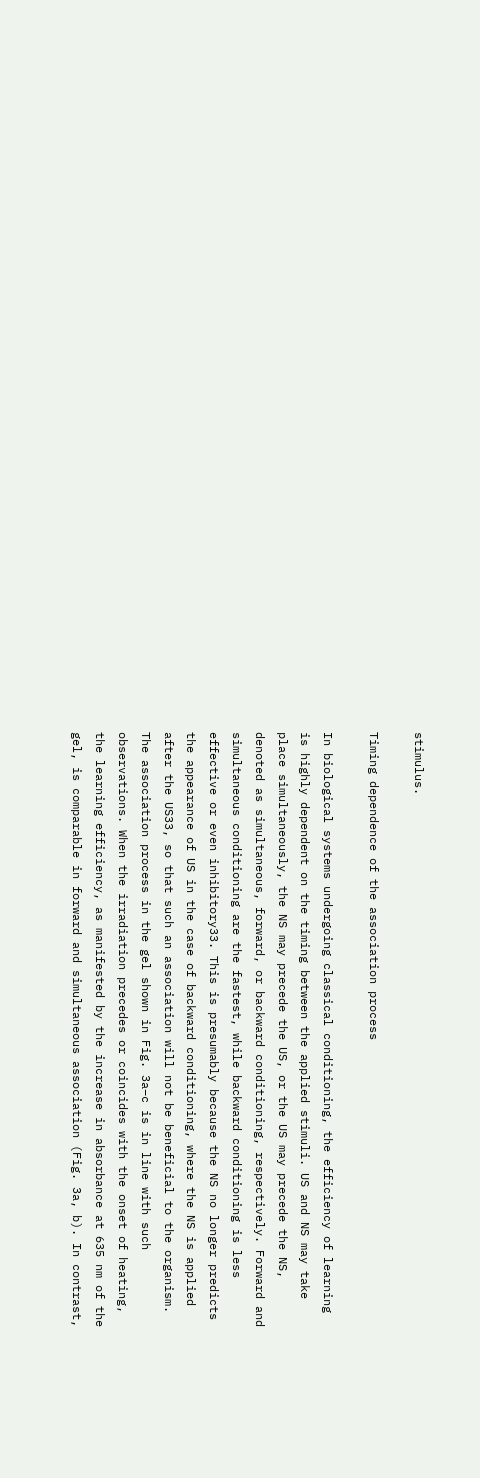stimulus.

Timing dependence of the association process

In biological systems undergoing classical conditioning, the efficiency of learning is highly dependent on the timing between the applied stimuli. US and NS may take place simultaneously, the NS may precede the US, or the US may precede the NS, denoted as simultaneous, forward, or backward conditioning, respectively. Forward and simultaneous conditioning are the fastest, while backward conditioning is less effective or even inhibitory33. This is presumably because the NS no longer predicts the appearance of US in the case of backward conditioning, where the NS is applied after the US33, so that such an association will not be beneficial to the organism. The association process in the gel shown in Fig. 3a–c is in line with such observations. When the irradiation precedes or coincides with the onset of heating, the learning efficiency, as manifested by the increase in absorbance at 635 nm of the gel, is comparable in forward and simultaneous association (Fig. 3a, b). In contrast,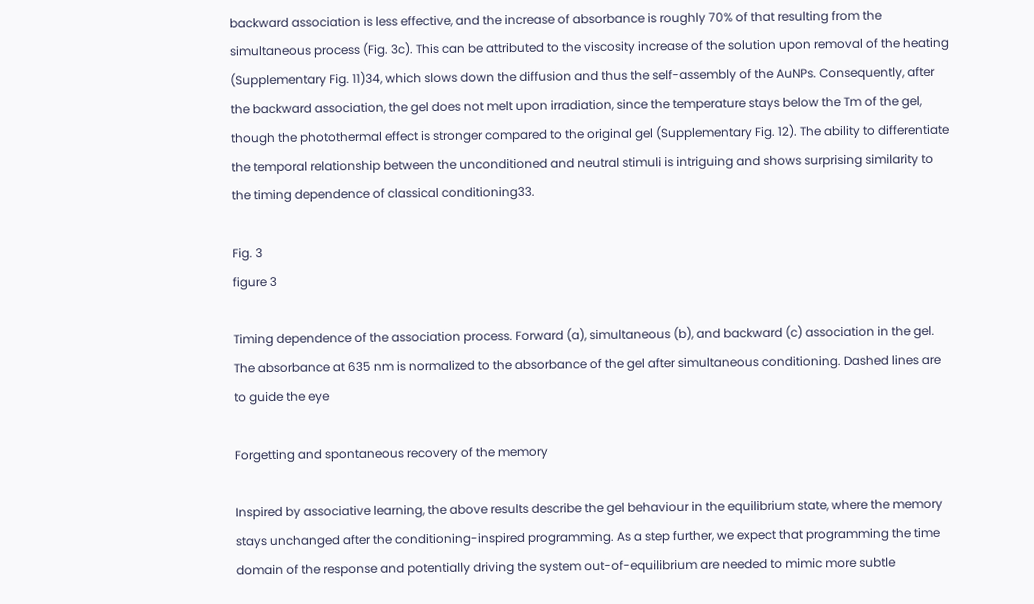backward association is less effective, and the increase of absorbance is roughly 70% of that resulting from the simultaneous process (Fig. 3c). This can be attributed to the viscosity increase of the solution upon removal of the heating (Supplementary Fig. 11)34, which slows down the diffusion and thus the self-assembly of the AuNPs. Consequently, after the backward association, the gel does not melt upon irradiation, since the temperature stays below the Tm of the gel, though the photothermal effect is stronger compared to the original gel (Supplementary Fig. 12). The ability to differentiate the temporal relationship between the unconditioned and neutral stimuli is intriguing and shows surprising similarity to the timing dependence of classical conditioning33.

Fig. 3
figure 3

Timing dependence of the association process. Forward (a), simultaneous (b), and backward (c) association in the gel. The absorbance at 635 nm is normalized to the absorbance of the gel after simultaneous conditioning. Dashed lines are to guide the eye

Forgetting and spontaneous recovery of the memory

Inspired by associative learning, the above results describe the gel behaviour in the equilibrium state, where the memory stays unchanged after the conditioning-inspired programming. As a step further, we expect that programming the time domain of the response and potentially driving the system out-of-equilibrium are needed to mimic more subtle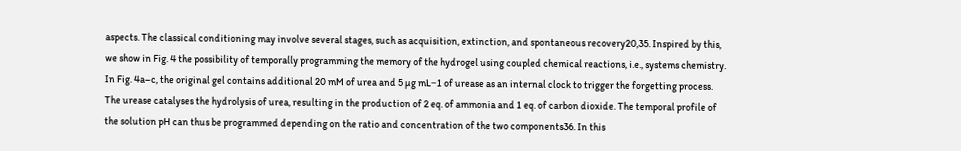aspects. The classical conditioning may involve several stages, such as acquisition, extinction, and spontaneous recovery20,35. Inspired by this, we show in Fig. 4 the possibility of temporally programming the memory of the hydrogel using coupled chemical reactions, i.e., systems chemistry. In Fig. 4a–c, the original gel contains additional 20 mM of urea and 5 µg mL−1 of urease as an internal clock to trigger the forgetting process. The urease catalyses the hydrolysis of urea, resulting in the production of 2 eq. of ammonia and 1 eq. of carbon dioxide. The temporal profile of the solution pH can thus be programmed depending on the ratio and concentration of the two components36. In this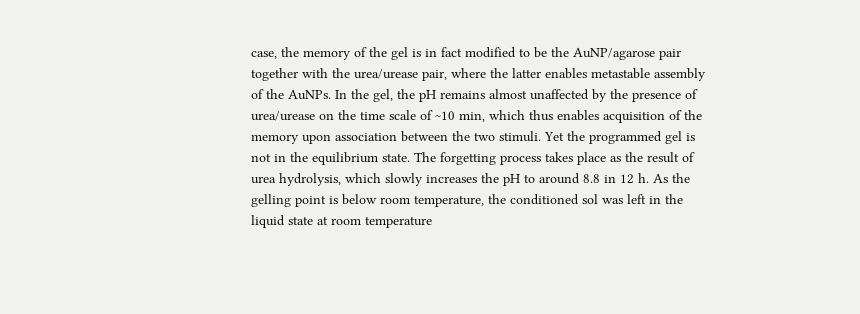case, the memory of the gel is in fact modified to be the AuNP/agarose pair together with the urea/urease pair, where the latter enables metastable assembly of the AuNPs. In the gel, the pH remains almost unaffected by the presence of urea/urease on the time scale of ~10 min, which thus enables acquisition of the memory upon association between the two stimuli. Yet the programmed gel is not in the equilibrium state. The forgetting process takes place as the result of urea hydrolysis, which slowly increases the pH to around 8.8 in 12 h. As the gelling point is below room temperature, the conditioned sol was left in the liquid state at room temperature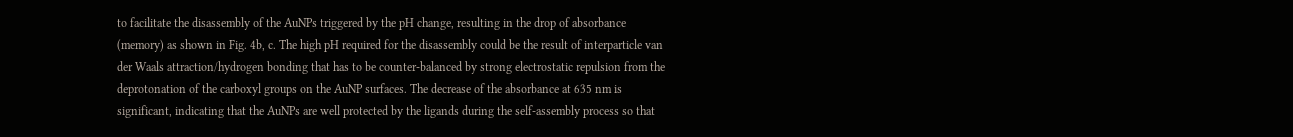to facilitate the disassembly of the AuNPs triggered by the pH change, resulting in the drop of absorbance (memory) as shown in Fig. 4b, c. The high pH required for the disassembly could be the result of interparticle van der Waals attraction/hydrogen bonding that has to be counter-balanced by strong electrostatic repulsion from the deprotonation of the carboxyl groups on the AuNP surfaces. The decrease of the absorbance at 635 nm is significant, indicating that the AuNPs are well protected by the ligands during the self-assembly process so that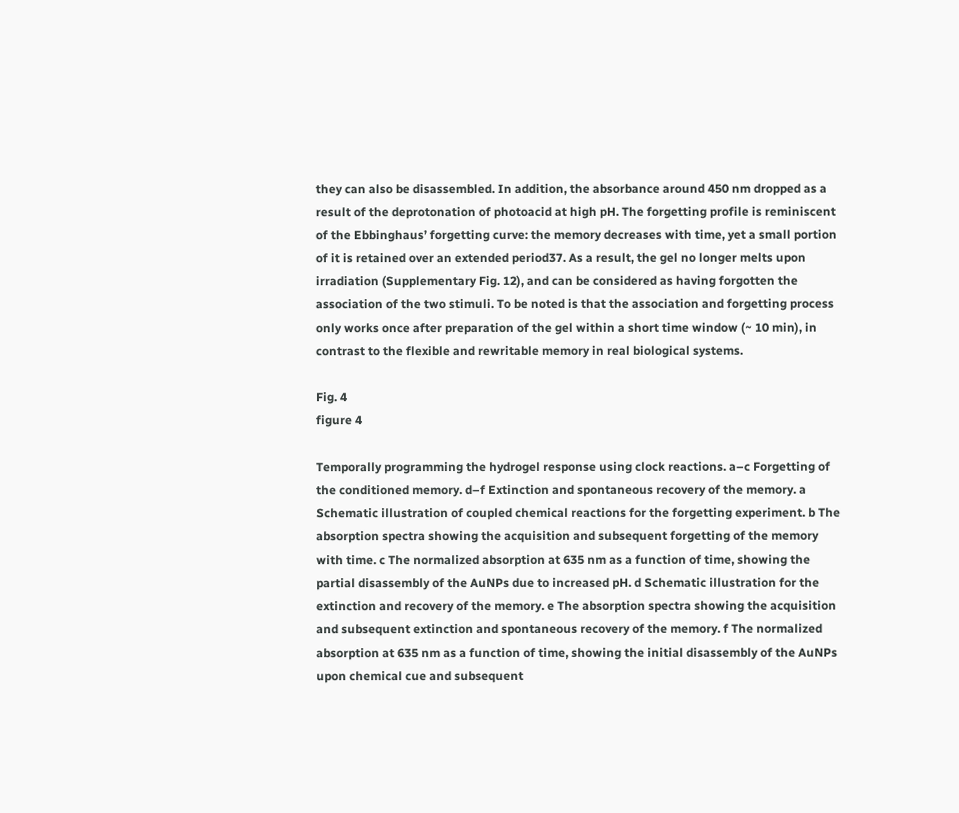they can also be disassembled. In addition, the absorbance around 450 nm dropped as a result of the deprotonation of photoacid at high pH. The forgetting profile is reminiscent of the Ebbinghaus’ forgetting curve: the memory decreases with time, yet a small portion of it is retained over an extended period37. As a result, the gel no longer melts upon irradiation (Supplementary Fig. 12), and can be considered as having forgotten the association of the two stimuli. To be noted is that the association and forgetting process only works once after preparation of the gel within a short time window (~ 10 min), in contrast to the flexible and rewritable memory in real biological systems.

Fig. 4
figure 4

Temporally programming the hydrogel response using clock reactions. a–c Forgetting of the conditioned memory. d–f Extinction and spontaneous recovery of the memory. a Schematic illustration of coupled chemical reactions for the forgetting experiment. b The absorption spectra showing the acquisition and subsequent forgetting of the memory with time. c The normalized absorption at 635 nm as a function of time, showing the partial disassembly of the AuNPs due to increased pH. d Schematic illustration for the extinction and recovery of the memory. e The absorption spectra showing the acquisition and subsequent extinction and spontaneous recovery of the memory. f The normalized absorption at 635 nm as a function of time, showing the initial disassembly of the AuNPs upon chemical cue and subsequent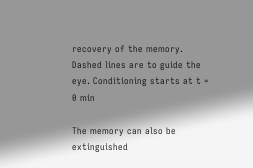recovery of the memory. Dashed lines are to guide the eye. Conditioning starts at t = 0 min

The memory can also be extinguished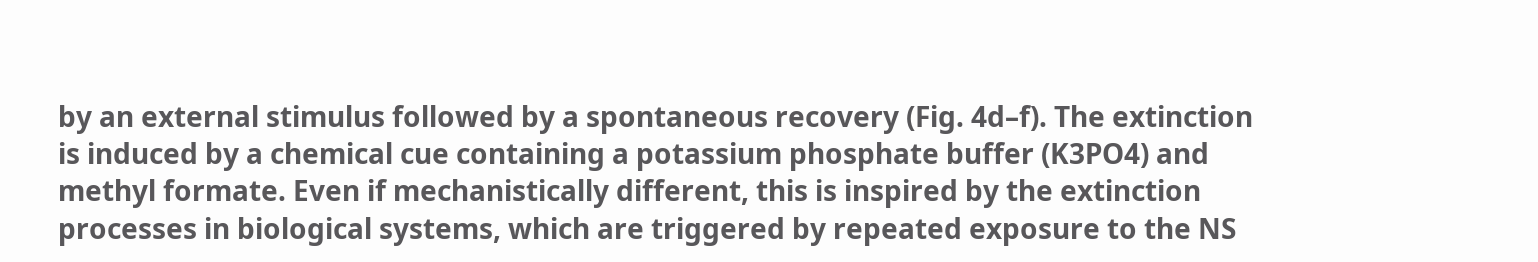by an external stimulus followed by a spontaneous recovery (Fig. 4d–f). The extinction is induced by a chemical cue containing a potassium phosphate buffer (K3PO4) and methyl formate. Even if mechanistically different, this is inspired by the extinction processes in biological systems, which are triggered by repeated exposure to the NS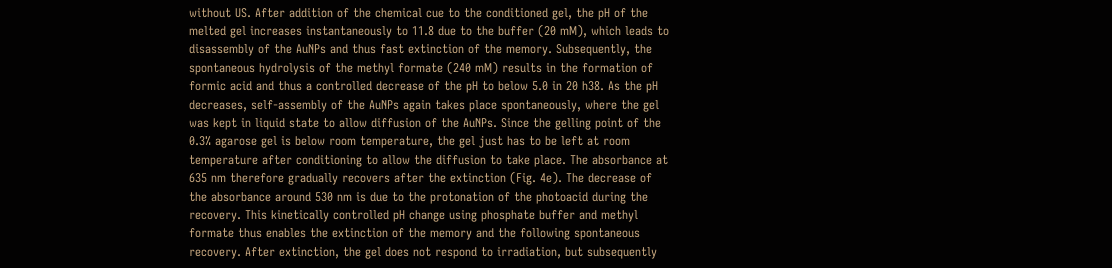without US. After addition of the chemical cue to the conditioned gel, the pH of the melted gel increases instantaneously to 11.8 due to the buffer (20 mM), which leads to disassembly of the AuNPs and thus fast extinction of the memory. Subsequently, the spontaneous hydrolysis of the methyl formate (240 mM) results in the formation of formic acid and thus a controlled decrease of the pH to below 5.0 in 20 h38. As the pH decreases, self-assembly of the AuNPs again takes place spontaneously, where the gel was kept in liquid state to allow diffusion of the AuNPs. Since the gelling point of the 0.3% agarose gel is below room temperature, the gel just has to be left at room temperature after conditioning to allow the diffusion to take place. The absorbance at 635 nm therefore gradually recovers after the extinction (Fig. 4e). The decrease of the absorbance around 530 nm is due to the protonation of the photoacid during the recovery. This kinetically controlled pH change using phosphate buffer and methyl formate thus enables the extinction of the memory and the following spontaneous recovery. After extinction, the gel does not respond to irradiation, but subsequently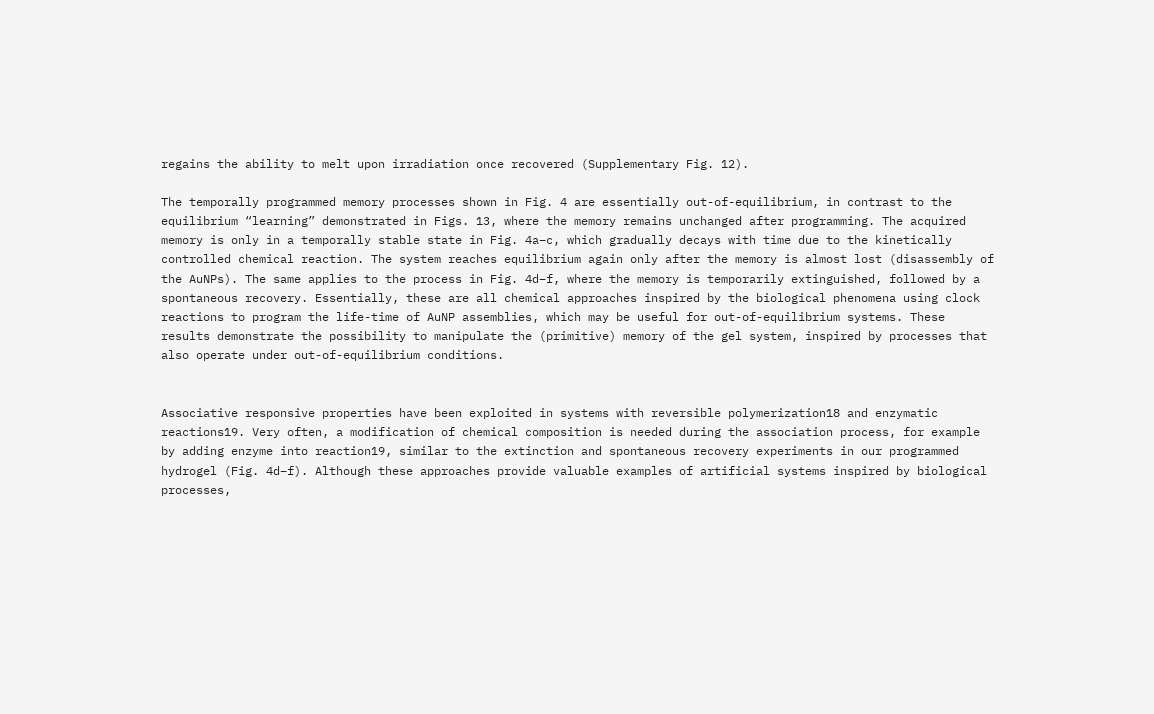regains the ability to melt upon irradiation once recovered (Supplementary Fig. 12).

The temporally programmed memory processes shown in Fig. 4 are essentially out-of-equilibrium, in contrast to the equilibrium “learning” demonstrated in Figs. 13, where the memory remains unchanged after programming. The acquired memory is only in a temporally stable state in Fig. 4a–c, which gradually decays with time due to the kinetically controlled chemical reaction. The system reaches equilibrium again only after the memory is almost lost (disassembly of the AuNPs). The same applies to the process in Fig. 4d–f, where the memory is temporarily extinguished, followed by a spontaneous recovery. Essentially, these are all chemical approaches inspired by the biological phenomena using clock reactions to program the life-time of AuNP assemblies, which may be useful for out-of-equilibrium systems. These results demonstrate the possibility to manipulate the (primitive) memory of the gel system, inspired by processes that also operate under out-of-equilibrium conditions.


Associative responsive properties have been exploited in systems with reversible polymerization18 and enzymatic reactions19. Very often, a modification of chemical composition is needed during the association process, for example by adding enzyme into reaction19, similar to the extinction and spontaneous recovery experiments in our programmed hydrogel (Fig. 4d–f). Although these approaches provide valuable examples of artificial systems inspired by biological processes,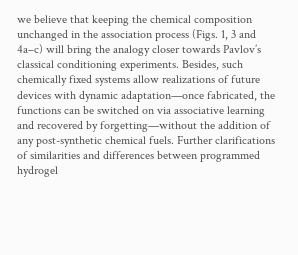we believe that keeping the chemical composition unchanged in the association process (Figs. 1, 3 and 4a–c) will bring the analogy closer towards Pavlov’s classical conditioning experiments. Besides, such chemically fixed systems allow realizations of future devices with dynamic adaptation—once fabricated, the functions can be switched on via associative learning and recovered by forgetting—without the addition of any post-synthetic chemical fuels. Further clarifications of similarities and differences between programmed hydrogel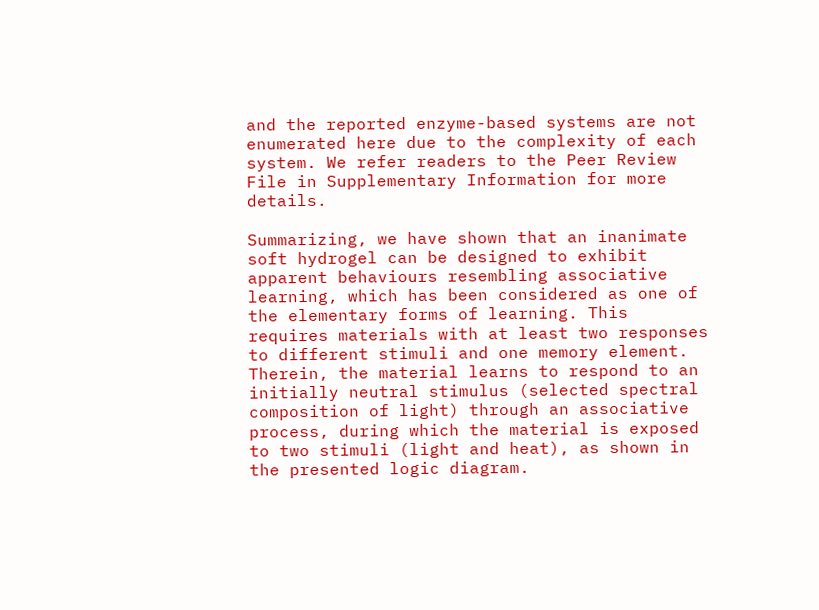and the reported enzyme-based systems are not enumerated here due to the complexity of each system. We refer readers to the Peer Review File in Supplementary Information for more details.

Summarizing, we have shown that an inanimate soft hydrogel can be designed to exhibit apparent behaviours resembling associative learning, which has been considered as one of the elementary forms of learning. This requires materials with at least two responses to different stimuli and one memory element. Therein, the material learns to respond to an initially neutral stimulus (selected spectral composition of light) through an associative process, during which the material is exposed to two stimuli (light and heat), as shown in the presented logic diagram.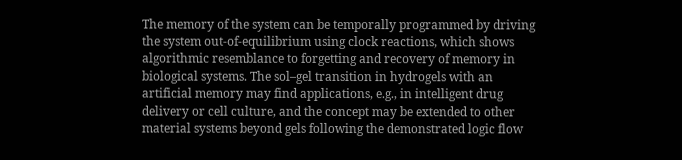The memory of the system can be temporally programmed by driving the system out-of-equilibrium using clock reactions, which shows algorithmic resemblance to forgetting and recovery of memory in biological systems. The sol–gel transition in hydrogels with an artificial memory may find applications, e.g., in intelligent drug delivery or cell culture, and the concept may be extended to other material systems beyond gels following the demonstrated logic flow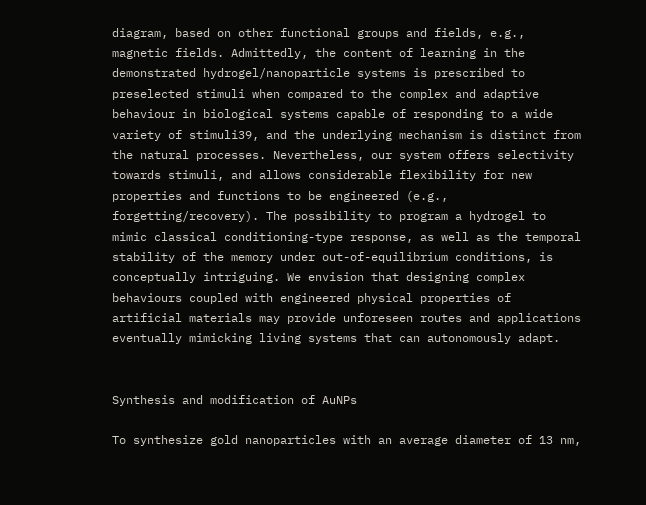diagram, based on other functional groups and fields, e.g., magnetic fields. Admittedly, the content of learning in the demonstrated hydrogel/nanoparticle systems is prescribed to preselected stimuli when compared to the complex and adaptive behaviour in biological systems capable of responding to a wide variety of stimuli39, and the underlying mechanism is distinct from the natural processes. Nevertheless, our system offers selectivity towards stimuli, and allows considerable flexibility for new properties and functions to be engineered (e.g., forgetting/recovery). The possibility to program a hydrogel to mimic classical conditioning-type response, as well as the temporal stability of the memory under out-of-equilibrium conditions, is conceptually intriguing. We envision that designing complex behaviours coupled with engineered physical properties of artificial materials may provide unforeseen routes and applications eventually mimicking living systems that can autonomously adapt.


Synthesis and modification of AuNPs

To synthesize gold nanoparticles with an average diameter of 13 nm,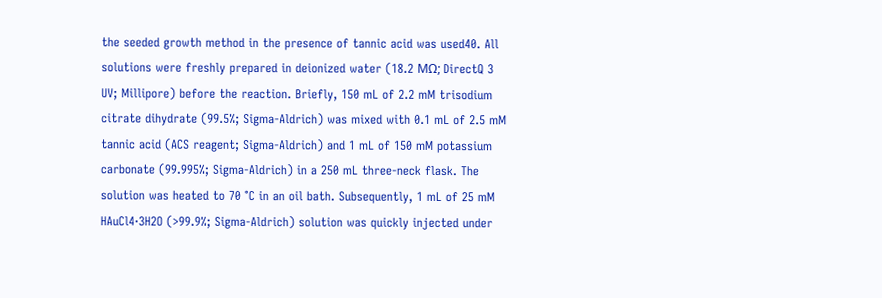the seeded growth method in the presence of tannic acid was used40. All solutions were freshly prepared in deionized water (18.2 MΩ; DirectQ 3 UV; Millipore) before the reaction. Briefly, 150 mL of 2.2 mM trisodium citrate dihydrate (99.5%; Sigma-Aldrich) was mixed with 0.1 mL of 2.5 mM tannic acid (ACS reagent; Sigma-Aldrich) and 1 mL of 150 mM potassium carbonate (99.995%; Sigma-Aldrich) in a 250 mL three-neck flask. The solution was heated to 70 °C in an oil bath. Subsequently, 1 mL of 25 mM HAuCl4·3H2O (>99.9%; Sigma-Aldrich) solution was quickly injected under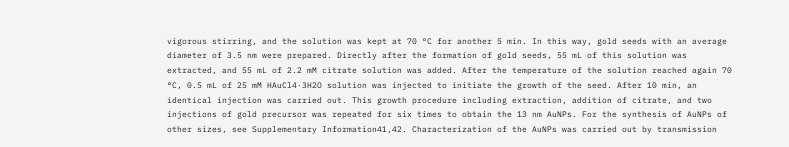vigorous stirring, and the solution was kept at 70 °C for another 5 min. In this way, gold seeds with an average diameter of 3.5 nm were prepared. Directly after the formation of gold seeds, 55 mL of this solution was extracted, and 55 mL of 2.2 mM citrate solution was added. After the temperature of the solution reached again 70 °C, 0.5 mL of 25 mM HAuCl4·3H2O solution was injected to initiate the growth of the seed. After 10 min, an identical injection was carried out. This growth procedure including extraction, addition of citrate, and two injections of gold precursor was repeated for six times to obtain the 13 nm AuNPs. For the synthesis of AuNPs of other sizes, see Supplementary Information41,42. Characterization of the AuNPs was carried out by transmission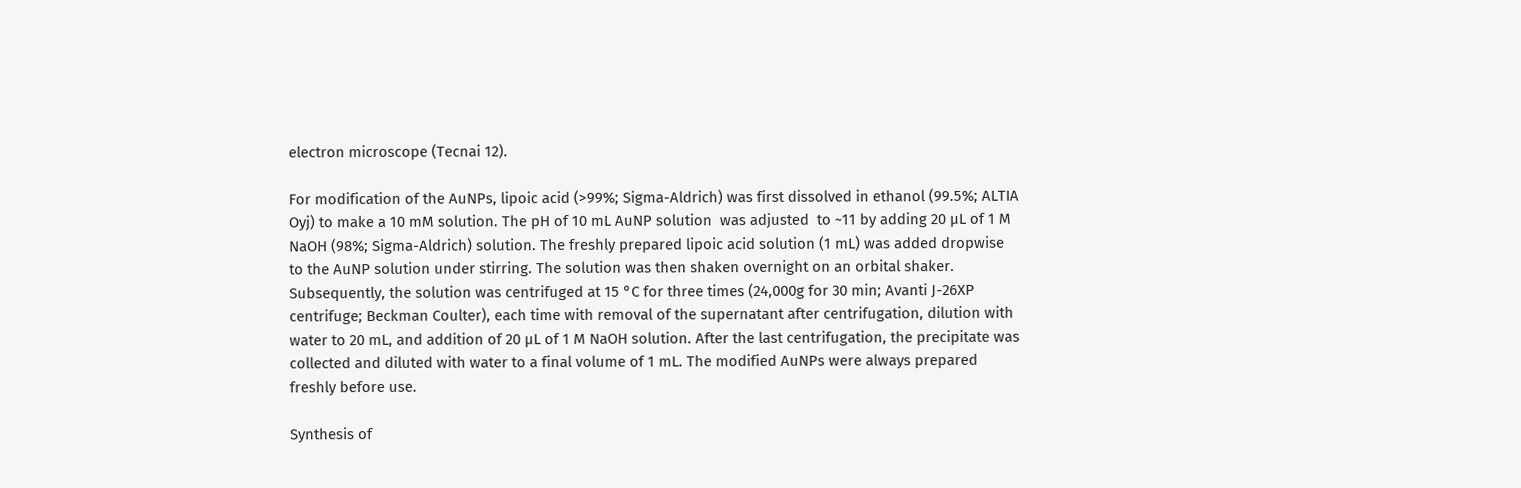electron microscope (Tecnai 12).

For modification of the AuNPs, lipoic acid (>99%; Sigma-Aldrich) was first dissolved in ethanol (99.5%; ALTIA Oyj) to make a 10 mM solution. The pH of 10 mL AuNP solution  was adjusted  to ~11 by adding 20 µL of 1 M NaOH (98%; Sigma-Aldrich) solution. The freshly prepared lipoic acid solution (1 mL) was added dropwise to the AuNP solution under stirring. The solution was then shaken overnight on an orbital shaker. Subsequently, the solution was centrifuged at 15 °C for three times (24,000g for 30 min; Avanti J-26XP centrifuge; Beckman Coulter), each time with removal of the supernatant after centrifugation, dilution with water to 20 mL, and addition of 20 µL of 1 M NaOH solution. After the last centrifugation, the precipitate was collected and diluted with water to a final volume of 1 mL. The modified AuNPs were always prepared freshly before use.

Synthesis of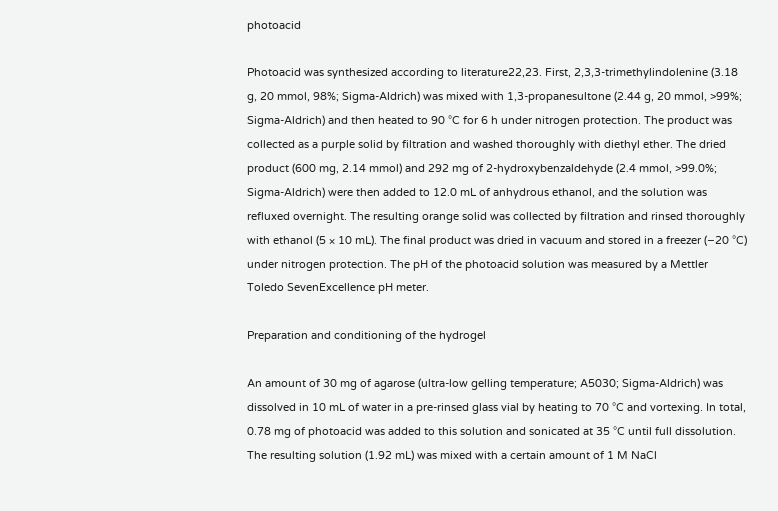photoacid

Photoacid was synthesized according to literature22,23. First, 2,3,3-trimethylindolenine (3.18 g, 20 mmol, 98%; Sigma-Aldrich) was mixed with 1,3-propanesultone (2.44 g, 20 mmol, >99%; Sigma-Aldrich) and then heated to 90 °C for 6 h under nitrogen protection. The product was collected as a purple solid by filtration and washed thoroughly with diethyl ether. The dried product (600 mg, 2.14 mmol) and 292 mg of 2-hydroxybenzaldehyde (2.4 mmol, >99.0%; Sigma-Aldrich) were then added to 12.0 mL of anhydrous ethanol, and the solution was refluxed overnight. The resulting orange solid was collected by filtration and rinsed thoroughly with ethanol (5 × 10 mL). The final product was dried in vacuum and stored in a freezer (−20 °C) under nitrogen protection. The pH of the photoacid solution was measured by a Mettler Toledo SevenExcellence pH meter.

Preparation and conditioning of the hydrogel

An amount of 30 mg of agarose (ultra-low gelling temperature; A5030; Sigma-Aldrich) was dissolved in 10 mL of water in a pre-rinsed glass vial by heating to 70 °C and vortexing. In total, 0.78 mg of photoacid was added to this solution and sonicated at 35 °C until full dissolution. The resulting solution (1.92 mL) was mixed with a certain amount of 1 M NaCl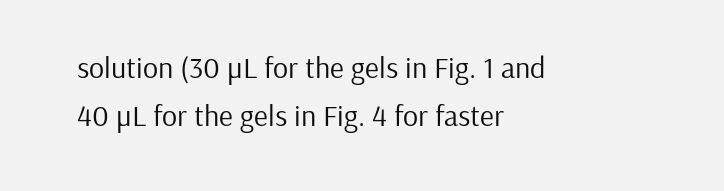solution (30 µL for the gels in Fig. 1 and 40 µL for the gels in Fig. 4 for faster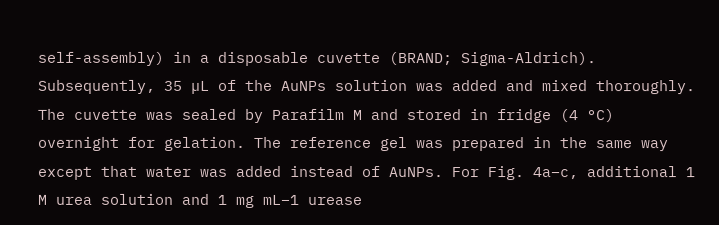self-assembly) in a disposable cuvette (BRAND; Sigma-Aldrich). Subsequently, 35 µL of the AuNPs solution was added and mixed thoroughly. The cuvette was sealed by Parafilm M and stored in fridge (4 °C) overnight for gelation. The reference gel was prepared in the same way except that water was added instead of AuNPs. For Fig. 4a–c, additional 1 M urea solution and 1 mg mL−1 urease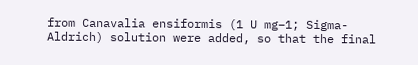from Canavalia ensiformis (1 U mg−1; Sigma-Aldrich) solution were added, so that the final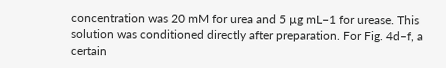concentration was 20 mM for urea and 5 µg mL−1 for urease. This solution was conditioned directly after preparation. For Fig. 4d–f, a certain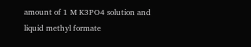amount of 1 M K3PO4 solution and liquid methyl formate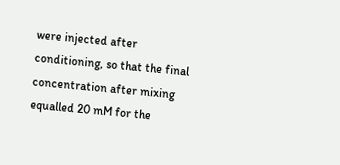were injected after conditioning, so that the final concentration after mixing equalled 20 mM for the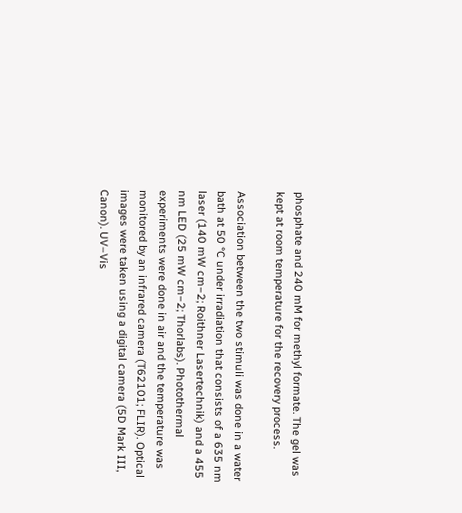phosphate and 240 mM for methyl formate. The gel was kept at room temperature for the recovery process.

Association between the two stimuli was done in a water bath at 50 °C under irradiation that consists of a 635 nm laser (140 mW cm−2; Roithner Lasertechnik) and a 455 nm LED (25 mW cm−2; Thorlabs). Photothermal experiments were done in air and the temperature was monitored by an infrared camera (T62101; FLIR). Optical images were taken using a digital camera (5D Mark III, Canon). UV–Vis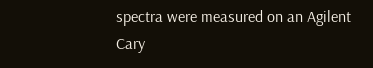spectra were measured on an Agilent Cary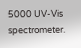5000 UV-Vis spectrometer.